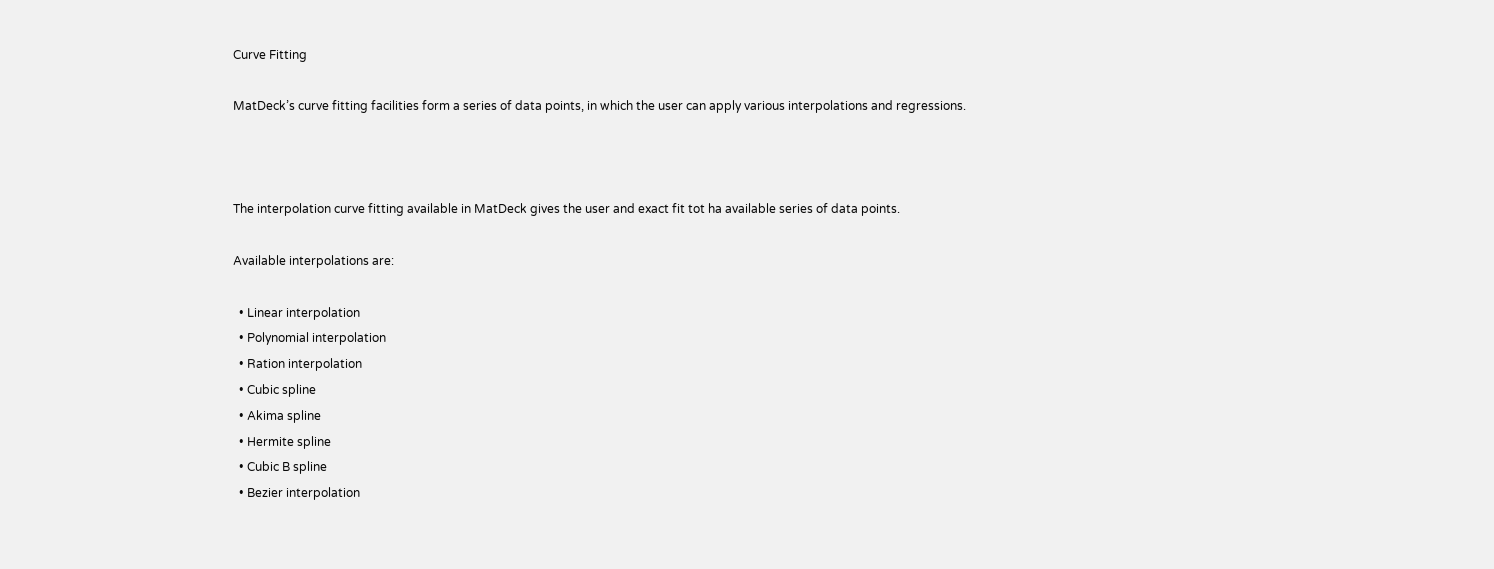Curve Fitting

MatDeck’s curve fitting facilities form a series of data points, in which the user can apply various interpolations and regressions.



The interpolation curve fitting available in MatDeck gives the user and exact fit tot ha available series of data points.

Available interpolations are:

  • Linear interpolation
  • Polynomial interpolation
  • Ration interpolation
  • Cubic spline
  • Akima spline
  • Hermite spline
  • Cubic B spline
  • Bezier interpolation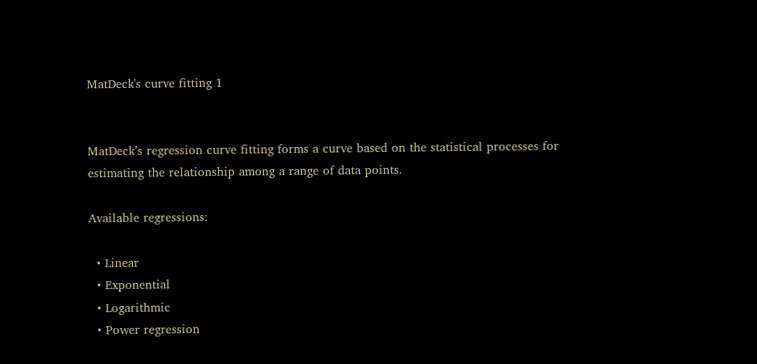MatDeck's curve fitting 1


MatDeck’s regression curve fitting forms a curve based on the statistical processes for estimating the relationship among a range of data points.

Available regressions:

  • Linear
  • Exponential
  • Logarithmic
  • Power regression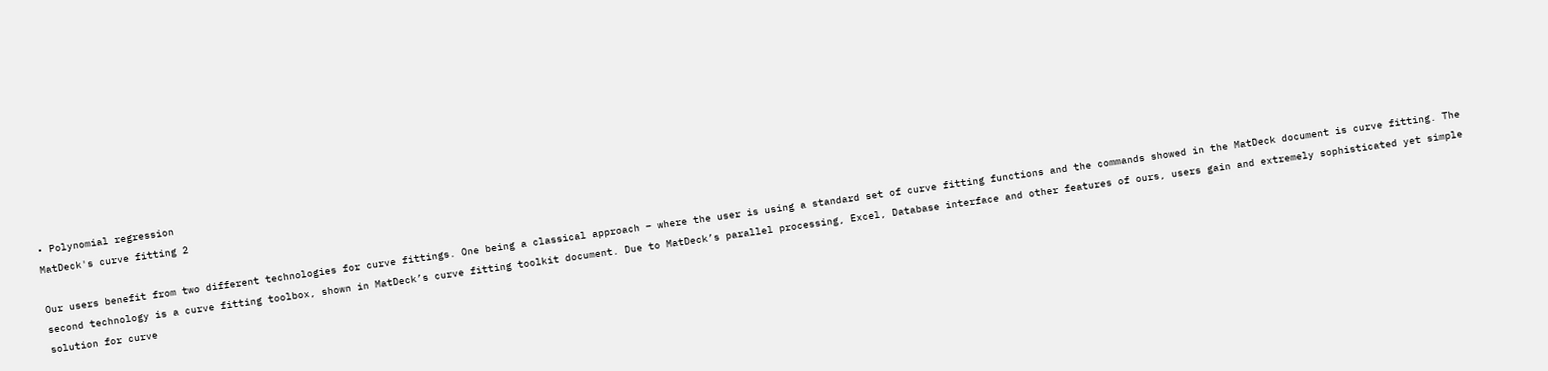• Polynomial regression
MatDeck's curve fitting 2

Our users benefit from two different technologies for curve fittings. One being a classical approach – where the user is using a standard set of curve fitting functions and the commands showed in the MatDeck document is curve fitting. The second technology is a curve fitting toolbox, shown in MatDeck’s curve fitting toolkit document. Due to MatDeck’s parallel processing, Excel, Database interface and other features of ours, users gain and extremely sophisticated yet simple solution for curve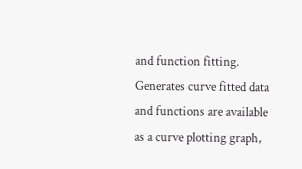and function fitting. Generates curve fitted data and functions are available as a curve plotting graph,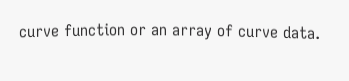curve function or an array of curve data.